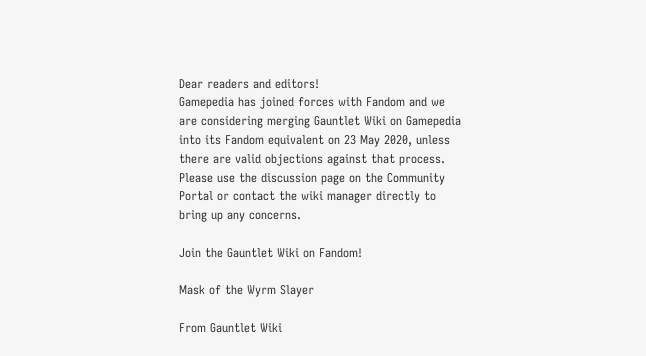Dear readers and editors!
Gamepedia has joined forces with Fandom and we are considering merging Gauntlet Wiki on Gamepedia into its Fandom equivalent on 23 May 2020, unless there are valid objections against that process.
Please use the discussion page on the Community Portal or contact the wiki manager directly to bring up any concerns.

Join the Gauntlet Wiki on Fandom!

Mask of the Wyrm Slayer

From Gauntlet Wiki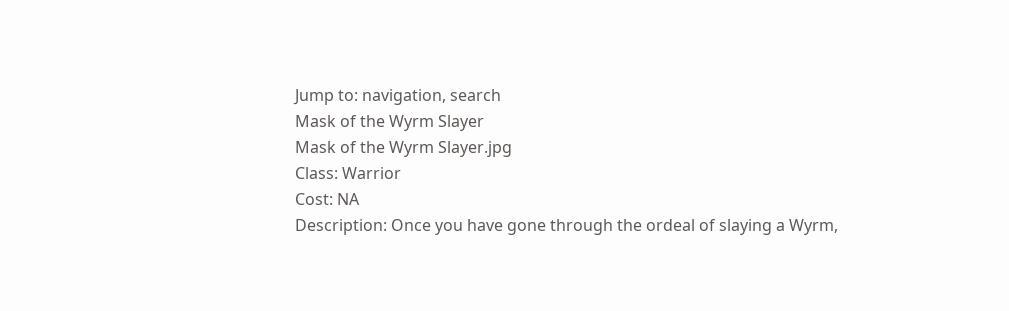Jump to: navigation, search
Mask of the Wyrm Slayer
Mask of the Wyrm Slayer.jpg
Class: Warrior
Cost: NA
Description: Once you have gone through the ordeal of slaying a Wyrm,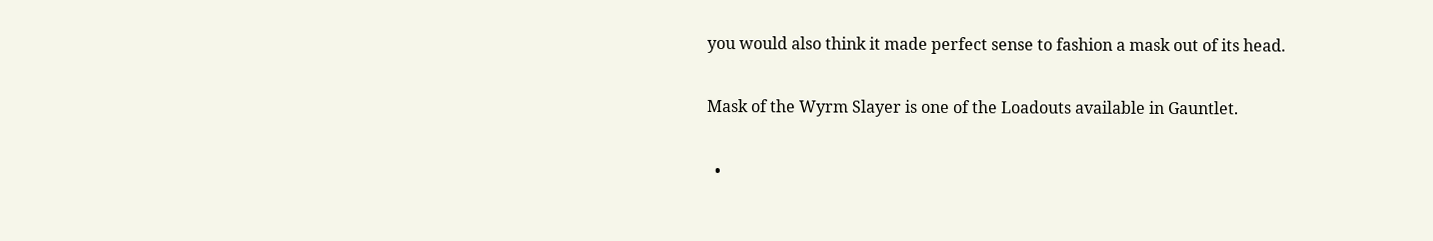you would also think it made perfect sense to fashion a mask out of its head.

Mask of the Wyrm Slayer is one of the Loadouts available in Gauntlet.

  •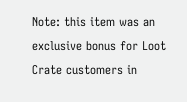Note: this item was an exclusive bonus for Loot Crate customers in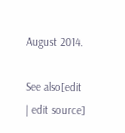August 2014.

See also[edit | edit source]